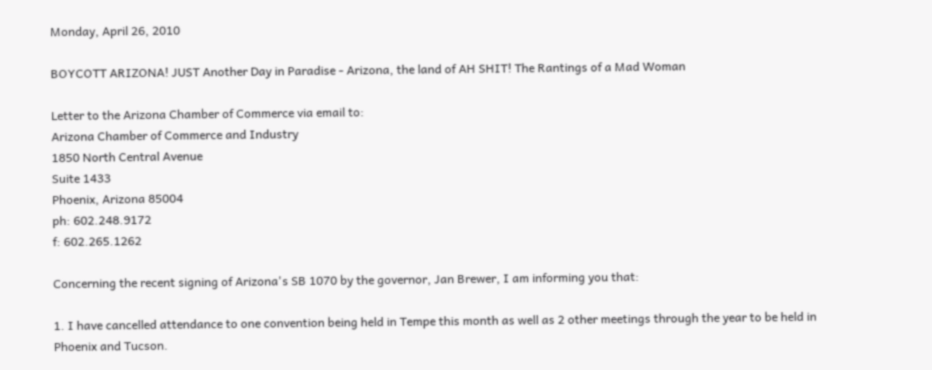Monday, April 26, 2010

BOYCOTT ARIZONA! JUST Another Day in Paradise - Arizona, the land of AH SHIT! The Rantings of a Mad Woman

Letter to the Arizona Chamber of Commerce via email to:
Arizona Chamber of Commerce and Industry
1850 North Central Avenue
Suite 1433
Phoenix, Arizona 85004
ph: 602.248.9172
f: 602.265.1262

Concerning the recent signing of Arizona's SB 1070 by the governor, Jan Brewer, I am informing you that:

1. I have cancelled attendance to one convention being held in Tempe this month as well as 2 other meetings through the year to be held in Phoenix and Tucson.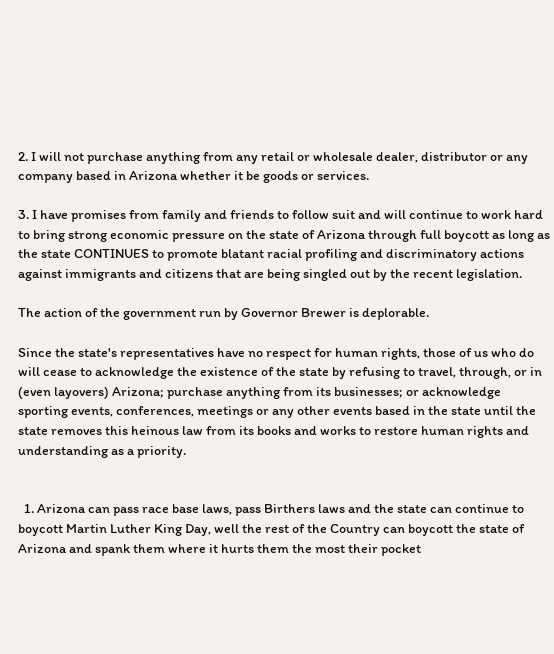2. I will not purchase anything from any retail or wholesale dealer, distributor or any company based in Arizona whether it be goods or services.

3. I have promises from family and friends to follow suit and will continue to work hard to bring strong economic pressure on the state of Arizona through full boycott as long as the state CONTINUES to promote blatant racial profiling and discriminatory actions against immigrants and citizens that are being singled out by the recent legislation.

The action of the government run by Governor Brewer is deplorable.

Since the state's representatives have no respect for human rights, those of us who do will cease to acknowledge the existence of the state by refusing to travel, through, or in (even layovers) Arizona; purchase anything from its businesses; or acknowledge sporting events, conferences, meetings or any other events based in the state until the state removes this heinous law from its books and works to restore human rights and understanding as a priority.


  1. Arizona can pass race base laws, pass Birthers laws and the state can continue to boycott Martin Luther King Day, well the rest of the Country can boycott the state of Arizona and spank them where it hurts them the most their pocket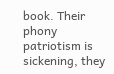book. Their phony patriotism is sickening, they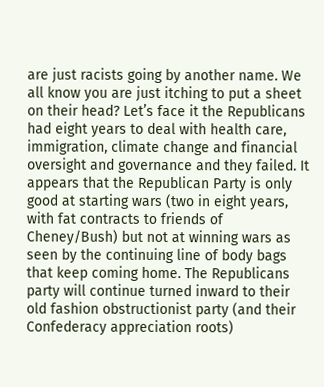are just racists going by another name. We all know you are just itching to put a sheet on their head? Let’s face it the Republicans had eight years to deal with health care, immigration, climate change and financial oversight and governance and they failed. It appears that the Republican Party is only good at starting wars (two in eight years, with fat contracts to friends of Cheney/Bush) but not at winning wars as seen by the continuing line of body bags that keep coming home. The Republicans party will continue turned inward to their old fashion obstructionist party (and their Confederacy appreciation roots)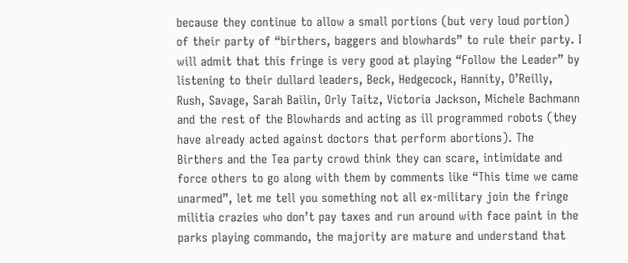because they continue to allow a small portions (but very loud portion) of their party of “birthers, baggers and blowhards” to rule their party. I will admit that this fringe is very good at playing “Follow the Leader” by listening to their dullard leaders, Beck, Hedgecock, Hannity, O’Reilly, Rush, Savage, Sarah Bailin, Orly Taitz, Victoria Jackson, Michele Bachmann and the rest of the Blowhards and acting as ill programmed robots (they have already acted against doctors that perform abortions). The Birthers and the Tea party crowd think they can scare, intimidate and force others to go along with them by comments like “This time we came unarmed”, let me tell you something not all ex-military join the fringe militia crazies who don’t pay taxes and run around with face paint in the parks playing commando, the majority are mature and understand that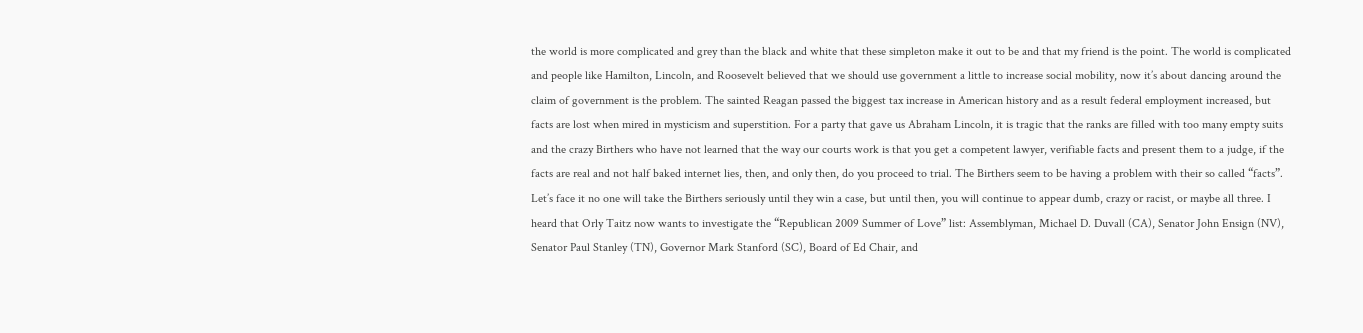the world is more complicated and grey than the black and white that these simpleton make it out to be and that my friend is the point. The world is complicated and people like Hamilton, Lincoln, and Roosevelt believed that we should use government a little to increase social mobility, now it’s about dancing around the claim of government is the problem. The sainted Reagan passed the biggest tax increase in American history and as a result federal employment increased, but facts are lost when mired in mysticism and superstition. For a party that gave us Abraham Lincoln, it is tragic that the ranks are filled with too many empty suits and the crazy Birthers who have not learned that the way our courts work is that you get a competent lawyer, verifiable facts and present them to a judge, if the facts are real and not half baked internet lies, then, and only then, do you proceed to trial. The Birthers seem to be having a problem with their so called “facts”. Let’s face it no one will take the Birthers seriously until they win a case, but until then, you will continue to appear dumb, crazy or racist, or maybe all three. I heard that Orly Taitz now wants to investigate the “Republican 2009 Summer of Love” list: Assemblyman, Michael D. Duvall (CA), Senator John Ensign (NV), Senator Paul Stanley (TN), Governor Mark Stanford (SC), Board of Ed Chair, and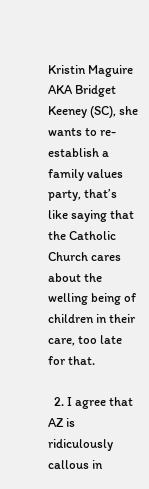Kristin Maguire AKA Bridget Keeney (SC), she wants to re-establish a family values party, that’s like saying that the Catholic Church cares about the welling being of children in their care, too late for that.

  2. I agree that AZ is ridiculously callous in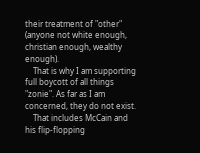their treatment of "other" (anyone not white enough, christian enough, wealthy enough).
    That is why I am supporting full boycott of all things "zonie". As far as I am concerned, they do not exist.
    That includes McCain and his flip-flopping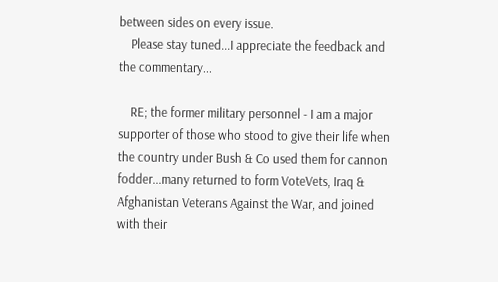between sides on every issue.
    Please stay tuned...I appreciate the feedback and the commentary...

    RE; the former military personnel - I am a major supporter of those who stood to give their life when the country under Bush & Co used them for cannon fodder...many returned to form VoteVets, Iraq & Afghanistan Veterans Against the War, and joined with their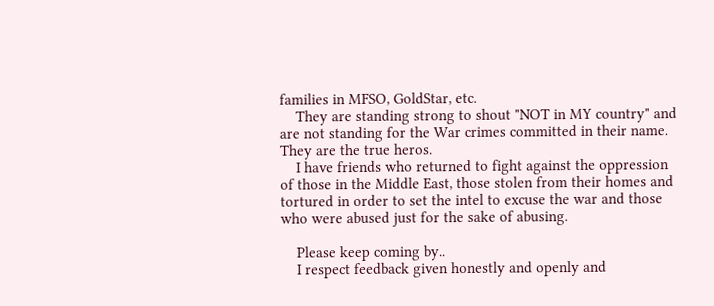families in MFSO, GoldStar, etc.
    They are standing strong to shout "NOT in MY country" and are not standing for the War crimes committed in their name. They are the true heros.
    I have friends who returned to fight against the oppression of those in the Middle East, those stolen from their homes and tortured in order to set the intel to excuse the war and those who were abused just for the sake of abusing.

    Please keep coming by..
    I respect feedback given honestly and openly and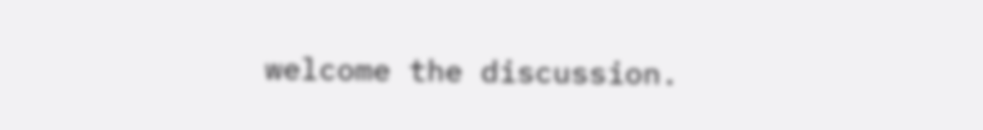welcome the discussion.